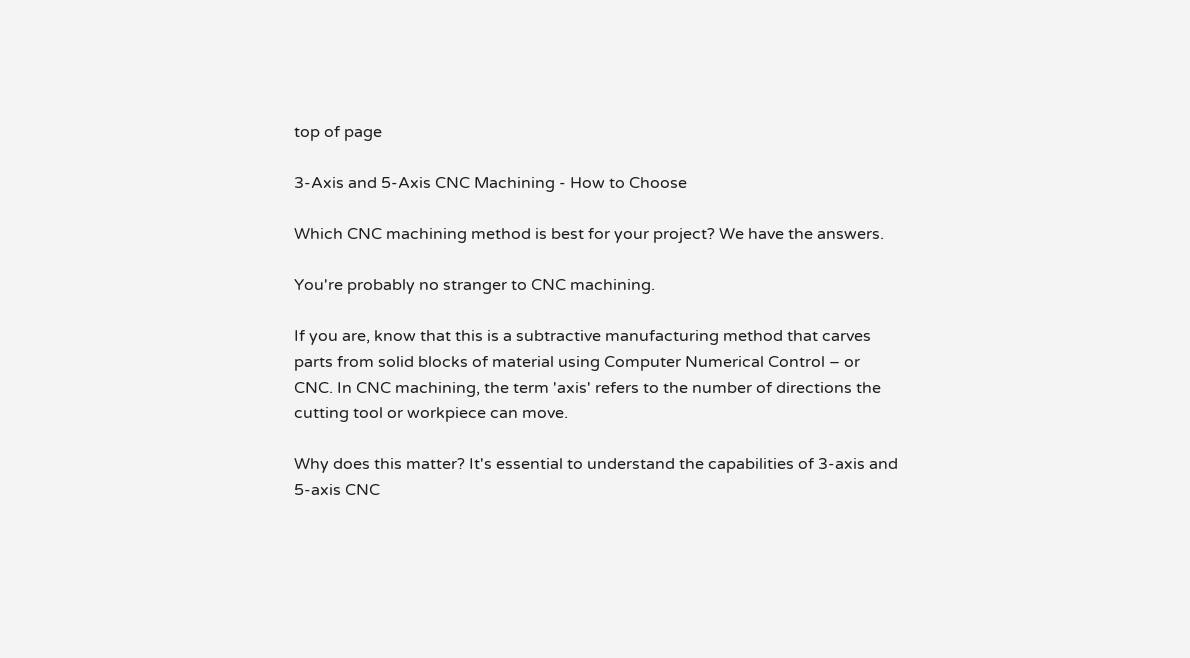top of page

3-Axis and 5-Axis CNC Machining - How to Choose

Which CNC machining method is best for your project? We have the answers.

You're probably no stranger to CNC machining.

If you are, know that this is a subtractive manufacturing method that carves parts from solid blocks of material using Computer Numerical Control – or CNC. In CNC machining, the term 'axis' refers to the number of directions the cutting tool or workpiece can move.

Why does this matter? It's essential to understand the capabilities of 3-axis and 5-axis CNC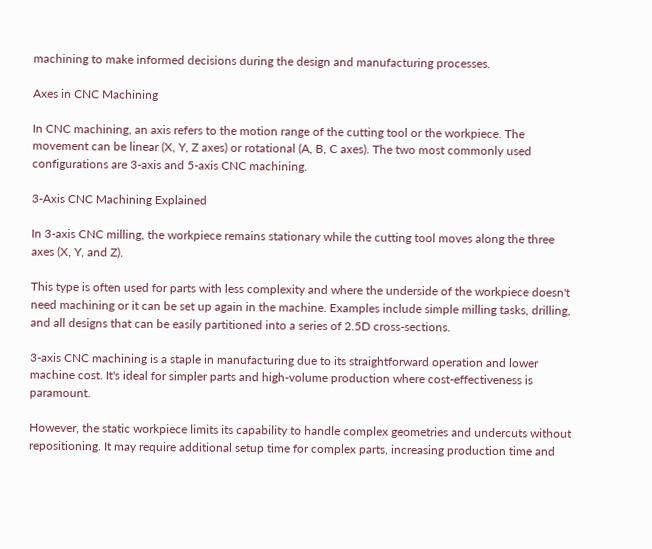machining to make informed decisions during the design and manufacturing processes.

Axes in CNC Machining

In CNC machining, an axis refers to the motion range of the cutting tool or the workpiece. The movement can be linear (X, Y, Z axes) or rotational (A, B, C axes). The two most commonly used configurations are 3-axis and 5-axis CNC machining.

3-Axis CNC Machining Explained

In 3-axis CNC milling, the workpiece remains stationary while the cutting tool moves along the three axes (X, Y, and Z).

This type is often used for parts with less complexity and where the underside of the workpiece doesn't need machining or it can be set up again in the machine. Examples include simple milling tasks, drilling, and all designs that can be easily partitioned into a series of 2.5D cross-sections.

3-axis CNC machining is a staple in manufacturing due to its straightforward operation and lower machine cost. It's ideal for simpler parts and high-volume production where cost-effectiveness is paramount.

However, the static workpiece limits its capability to handle complex geometries and undercuts without repositioning. It may require additional setup time for complex parts, increasing production time and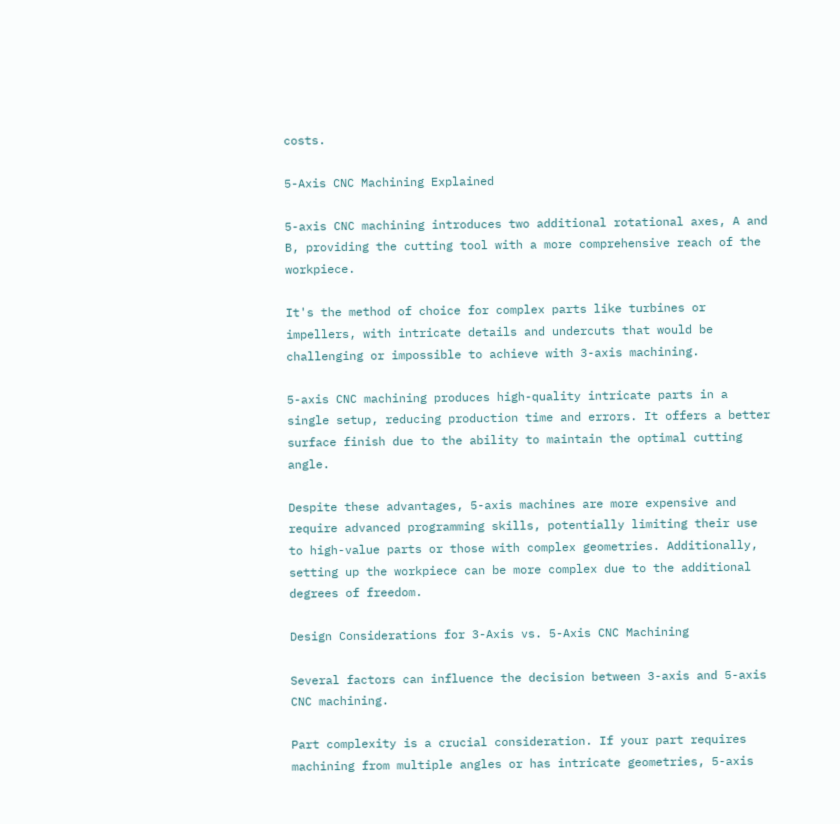costs.

5-Axis CNC Machining Explained

5-axis CNC machining introduces two additional rotational axes, A and B, providing the cutting tool with a more comprehensive reach of the workpiece.

It's the method of choice for complex parts like turbines or impellers, with intricate details and undercuts that would be challenging or impossible to achieve with 3-axis machining.

5-axis CNC machining produces high-quality intricate parts in a single setup, reducing production time and errors. It offers a better surface finish due to the ability to maintain the optimal cutting angle.

Despite these advantages, 5-axis machines are more expensive and require advanced programming skills, potentially limiting their use to high-value parts or those with complex geometries. Additionally, setting up the workpiece can be more complex due to the additional degrees of freedom.

Design Considerations for 3-Axis vs. 5-Axis CNC Machining

Several factors can influence the decision between 3-axis and 5-axis CNC machining.

Part complexity is a crucial consideration. If your part requires machining from multiple angles or has intricate geometries, 5-axis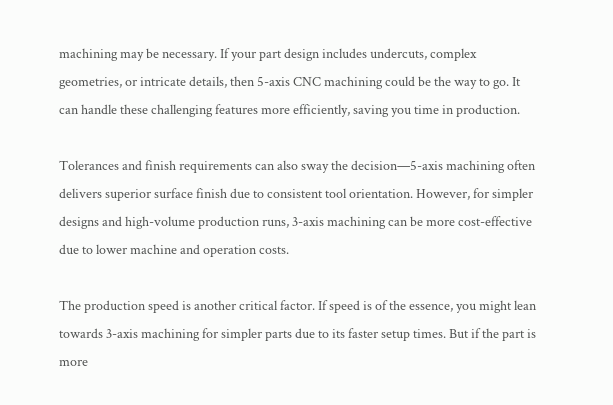machining may be necessary. If your part design includes undercuts, complex geometries, or intricate details, then 5-axis CNC machining could be the way to go. It can handle these challenging features more efficiently, saving you time in production.

Tolerances and finish requirements can also sway the decision—5-axis machining often delivers superior surface finish due to consistent tool orientation. However, for simpler designs and high-volume production runs, 3-axis machining can be more cost-effective due to lower machine and operation costs.

The production speed is another critical factor. If speed is of the essence, you might lean towards 3-axis machining for simpler parts due to its faster setup times. But if the part is more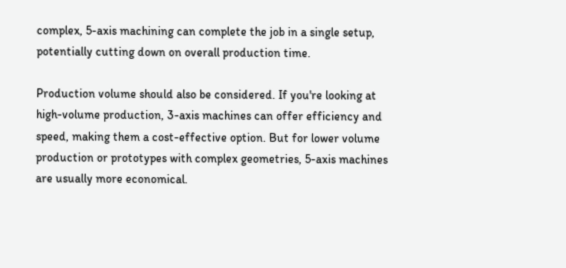complex, 5-axis machining can complete the job in a single setup, potentially cutting down on overall production time.

Production volume should also be considered. If you're looking at high-volume production, 3-axis machines can offer efficiency and speed, making them a cost-effective option. But for lower volume production or prototypes with complex geometries, 5-axis machines are usually more economical.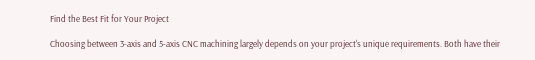Find the Best Fit for Your Project

Choosing between 3-axis and 5-axis CNC machining largely depends on your project's unique requirements. Both have their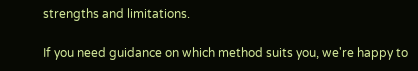strengths and limitations.

If you need guidance on which method suits you, we're happy to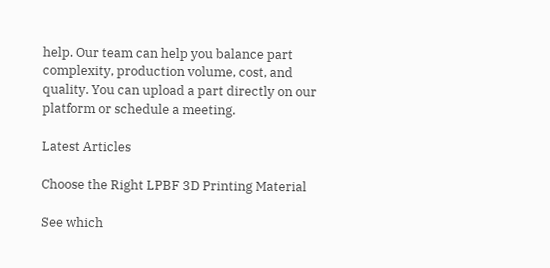help. Our team can help you balance part complexity, production volume, cost, and quality. You can upload a part directly on our platform or schedule a meeting.

Latest Articles

Choose the Right LPBF 3D Printing Material

See which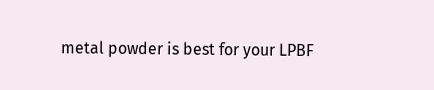metal powder is best for your LPBF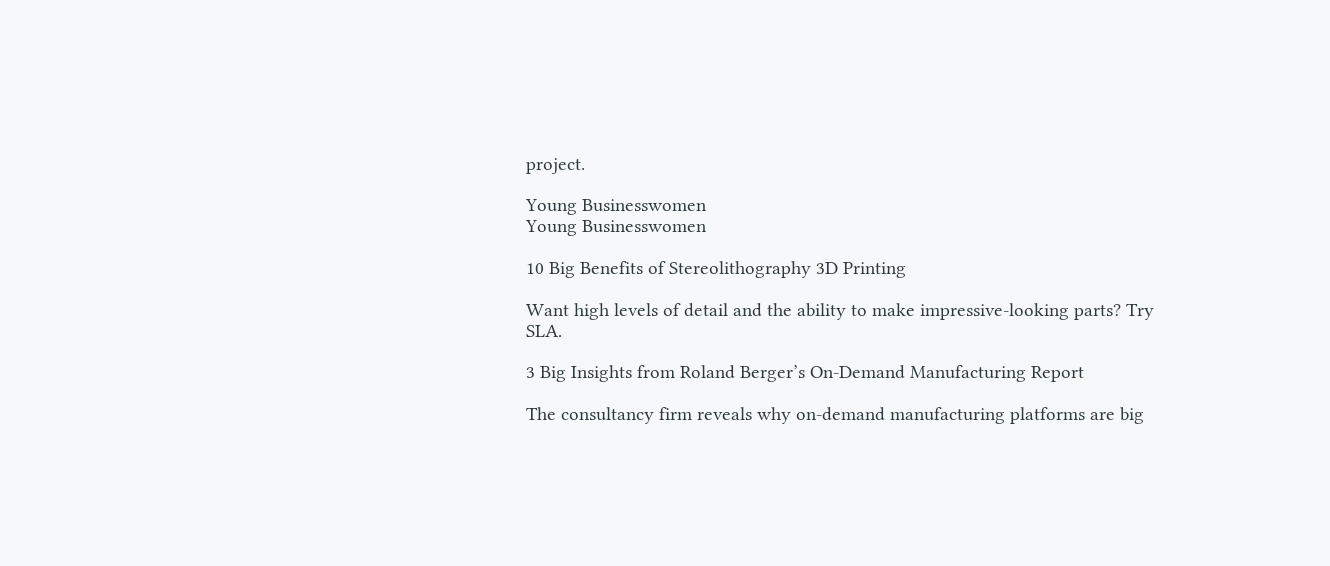project.

Young Businesswomen
Young Businesswomen

10 Big Benefits of Stereolithography 3D Printing

Want high levels of detail and the ability to make impressive-looking parts? Try SLA.

3 Big Insights from Roland Berger’s On-Demand Manufacturing Report

The consultancy firm reveals why on-demand manufacturing platforms are big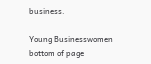business.

Young Businesswomen
bottom of page